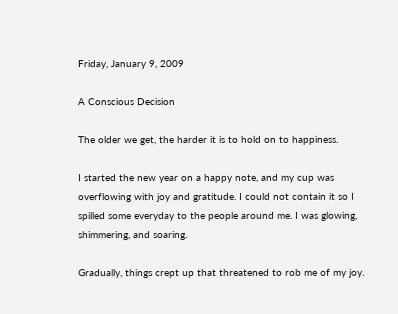Friday, January 9, 2009

A Conscious Decision

The older we get, the harder it is to hold on to happiness.

I started the new year on a happy note, and my cup was overflowing with joy and gratitude. I could not contain it so I spilled some everyday to the people around me. I was glowing, shimmering, and soaring.

Gradually, things crept up that threatened to rob me of my joy.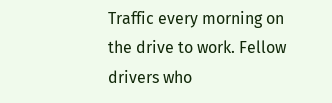Traffic every morning on the drive to work. Fellow drivers who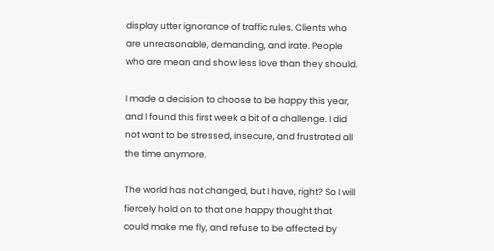display utter ignorance of traffic rules. Clients who are unreasonable, demanding, and irate. People who are mean and show less love than they should.

I made a decision to choose to be happy this year, and I found this first week a bit of a challenge. I did not want to be stressed, insecure, and frustrated all the time anymore.

The world has not changed, but I have, right? So I will fiercely hold on to that one happy thought that could make me fly, and refuse to be affected by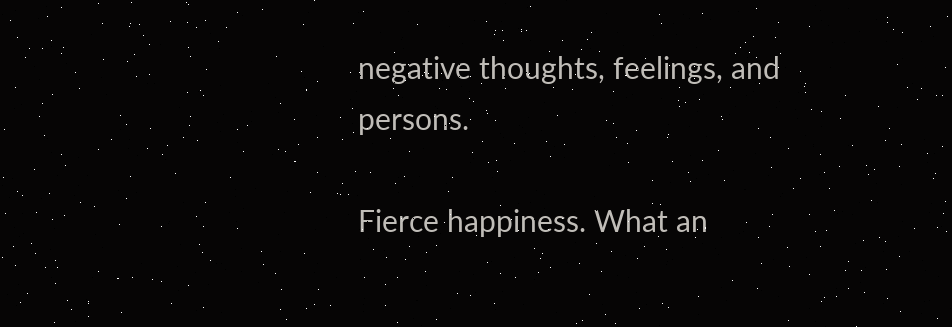negative thoughts, feelings, and persons.

Fierce happiness. What an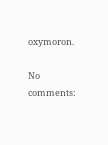oxymoron.

No comments: